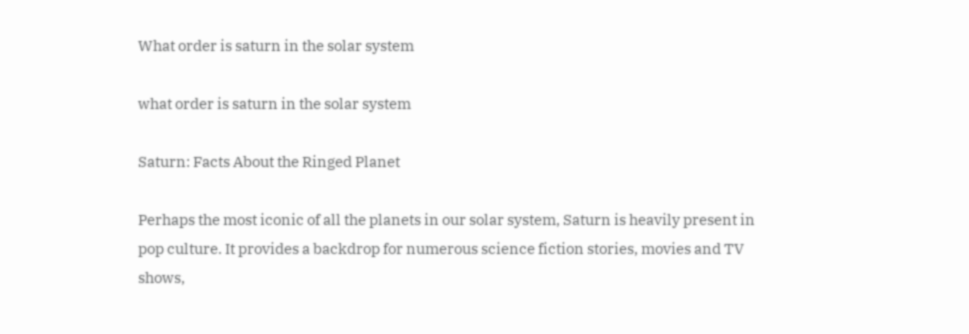What order is saturn in the solar system

what order is saturn in the solar system

Saturn: Facts About the Ringed Planet

Perhaps the most iconic of all the planets in our solar system, Saturn is heavily present in pop culture. It provides a backdrop for numerous science fiction stories, movies and TV shows,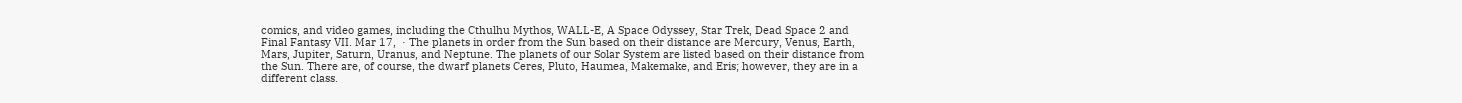comics, and video games, including the Cthulhu Mythos, WALL-E, A Space Odyssey, Star Trek, Dead Space 2 and Final Fantasy VII. Mar 17,  · The planets in order from the Sun based on their distance are Mercury, Venus, Earth, Mars, Jupiter, Saturn, Uranus, and Neptune. The planets of our Solar System are listed based on their distance from the Sun. There are, of course, the dwarf planets Ceres, Pluto, Haumea, Makemake, and Eris; however, they are in a different class.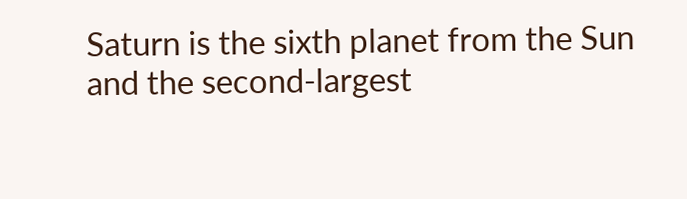Saturn is the sixth planet from the Sun and the second-largest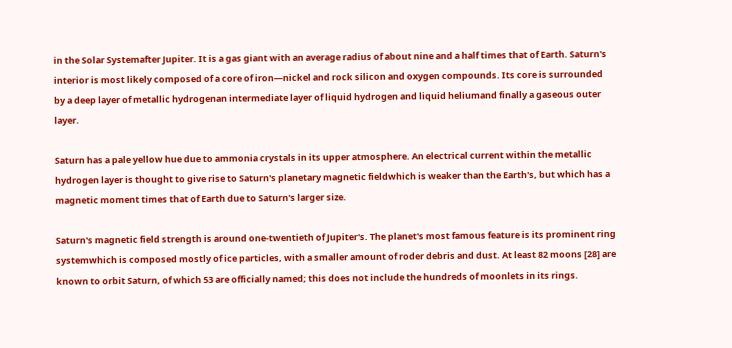in the Solar Systemafter Jupiter. It is a gas giant with an average radius of about nine and a half times that of Earth. Saturn's interior is most likely composed of a core of iron—nickel and rock silicon and oxygen compounds. Its core is surrounded by a deep layer of metallic hydrogenan intermediate layer of liquid hydrogen and liquid heliumand finally a gaseous outer layer.

Saturn has a pale yellow hue due to ammonia crystals in its upper atmosphere. An electrical current within the metallic hydrogen layer is thought to give rise to Saturn's planetary magnetic fieldwhich is weaker than the Earth's, but which has a magnetic moment times that of Earth due to Saturn's larger size.

Saturn's magnetic field strength is around one-twentieth of Jupiter's. The planet's most famous feature is its prominent ring systemwhich is composed mostly of ice particles, with a smaller amount of roder debris and dust. At least 82 moons [28] are known to orbit Saturn, of which 53 are officially named; this does not include the hundreds of moonlets in its rings.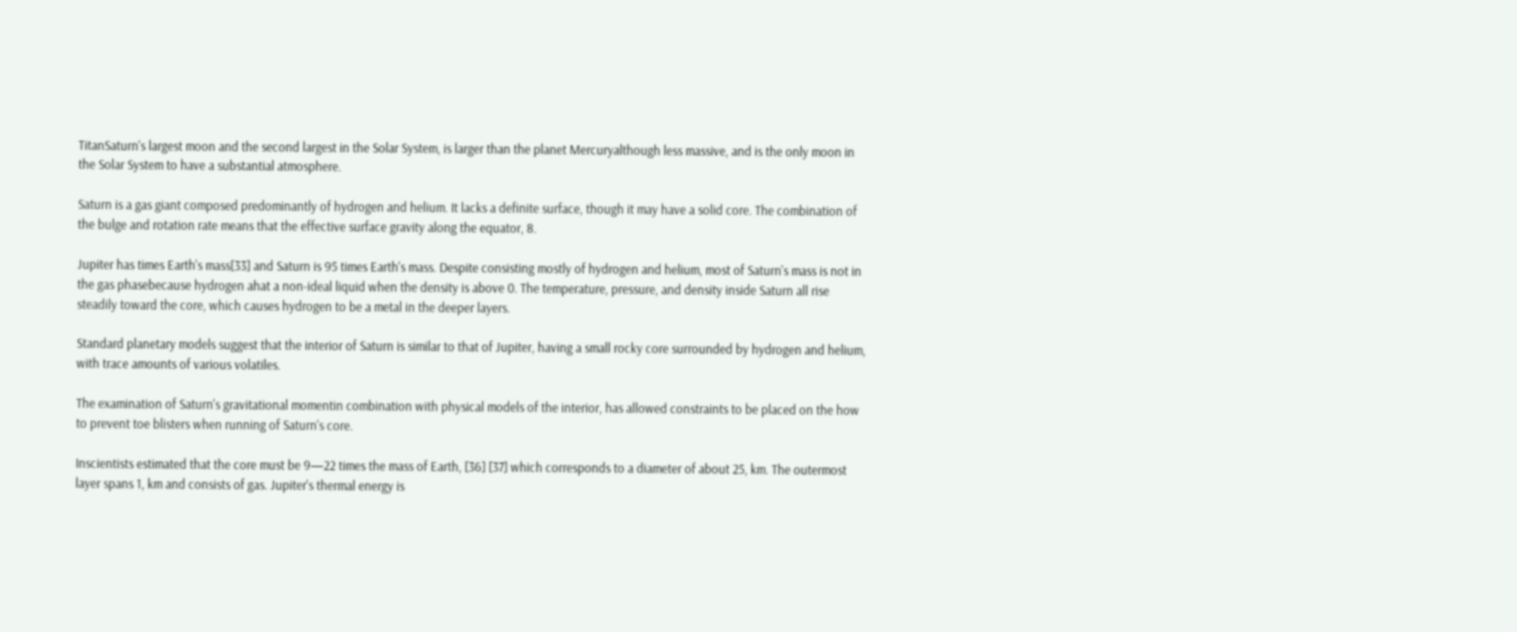TitanSaturn's largest moon and the second largest in the Solar System, is larger than the planet Mercuryalthough less massive, and is the only moon in the Solar System to have a substantial atmosphere.

Saturn is a gas giant composed predominantly of hydrogen and helium. It lacks a definite surface, though it may have a solid core. The combination of the bulge and rotation rate means that the effective surface gravity along the equator, 8.

Jupiter has times Earth's mass[33] and Saturn is 95 times Earth's mass. Despite consisting mostly of hydrogen and helium, most of Saturn's mass is not in the gas phasebecause hydrogen ahat a non-ideal liquid when the density is above 0. The temperature, pressure, and density inside Saturn all rise steadily toward the core, which causes hydrogen to be a metal in the deeper layers.

Standard planetary models suggest that the interior of Saturn is similar to that of Jupiter, having a small rocky core surrounded by hydrogen and helium, with trace amounts of various volatiles.

The examination of Saturn's gravitational momentin combination with physical models of the interior, has allowed constraints to be placed on the how to prevent toe blisters when running of Saturn's core.

Inscientists estimated that the core must be 9—22 times the mass of Earth, [36] [37] which corresponds to a diameter of about 25, km. The outermost layer spans 1, km and consists of gas. Jupiter's thermal energy is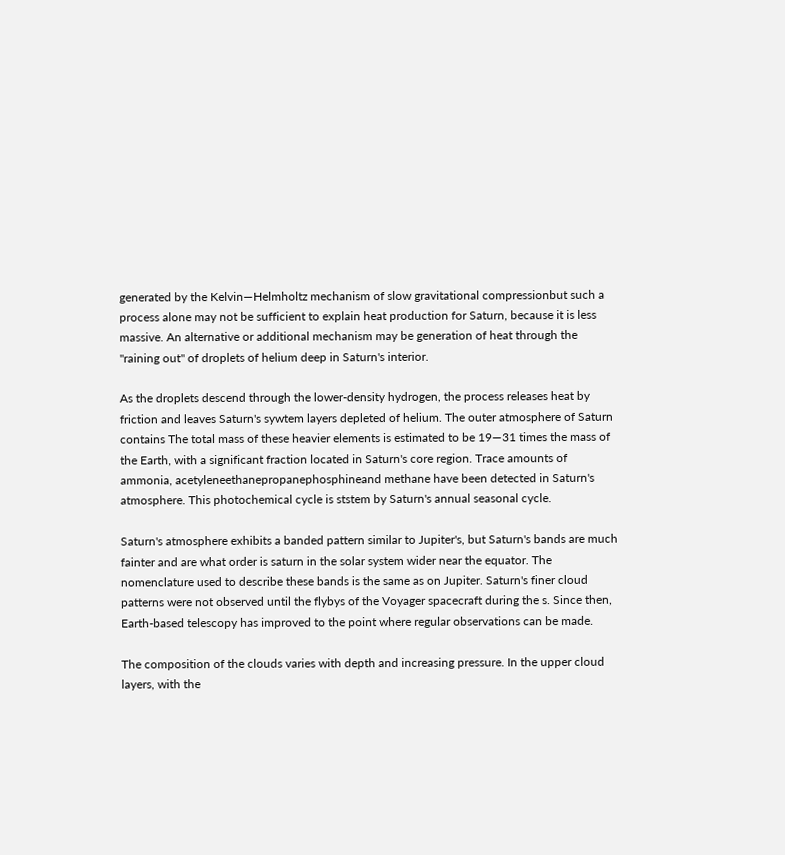generated by the Kelvin—Helmholtz mechanism of slow gravitational compressionbut such a process alone may not be sufficient to explain heat production for Saturn, because it is less massive. An alternative or additional mechanism may be generation of heat through the "raining out" of droplets of helium deep in Saturn's interior.

As the droplets descend through the lower-density hydrogen, the process releases heat by friction and leaves Saturn's sywtem layers depleted of helium. The outer atmosphere of Saturn contains The total mass of these heavier elements is estimated to be 19—31 times the mass of the Earth, with a significant fraction located in Saturn's core region. Trace amounts of ammonia, acetyleneethanepropanephosphineand methane have been detected in Saturn's atmosphere. This photochemical cycle is ststem by Saturn's annual seasonal cycle.

Saturn's atmosphere exhibits a banded pattern similar to Jupiter's, but Saturn's bands are much fainter and are what order is saturn in the solar system wider near the equator. The nomenclature used to describe these bands is the same as on Jupiter. Saturn's finer cloud patterns were not observed until the flybys of the Voyager spacecraft during the s. Since then, Earth-based telescopy has improved to the point where regular observations can be made.

The composition of the clouds varies with depth and increasing pressure. In the upper cloud layers, with the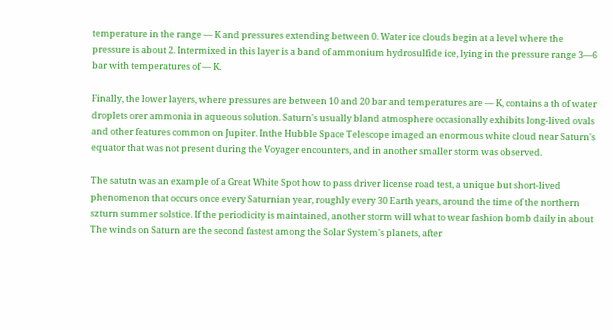temperature in the range — K and pressures extending between 0. Water ice clouds begin at a level where the pressure is about 2. Intermixed in this layer is a band of ammonium hydrosulfide ice, lying in the pressure range 3—6 bar with temperatures of — K.

Finally, the lower layers, where pressures are between 10 and 20 bar and temperatures are — K, contains a th of water droplets orer ammonia in aqueous solution. Saturn's usually bland atmosphere occasionally exhibits long-lived ovals and other features common on Jupiter. Inthe Hubble Space Telescope imaged an enormous white cloud near Saturn's equator that was not present during the Voyager encounters, and in another smaller storm was observed.

The satutn was an example of a Great White Spot how to pass driver license road test, a unique but short-lived phenomenon that occurs once every Saturnian year, roughly every 30 Earth years, around the time of the northern szturn summer solstice. If the periodicity is maintained, another storm will what to wear fashion bomb daily in about The winds on Saturn are the second fastest among the Solar System's planets, after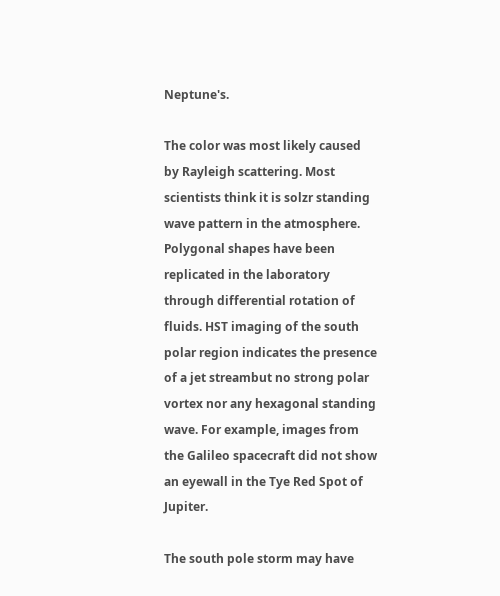Neptune's.

The color was most likely caused by Rayleigh scattering. Most scientists think it is solzr standing wave pattern in the atmosphere. Polygonal shapes have been replicated in the laboratory through differential rotation of fluids. HST imaging of the south polar region indicates the presence of a jet streambut no strong polar vortex nor any hexagonal standing wave. For example, images from the Galileo spacecraft did not show an eyewall in the Tye Red Spot of Jupiter.

The south pole storm may have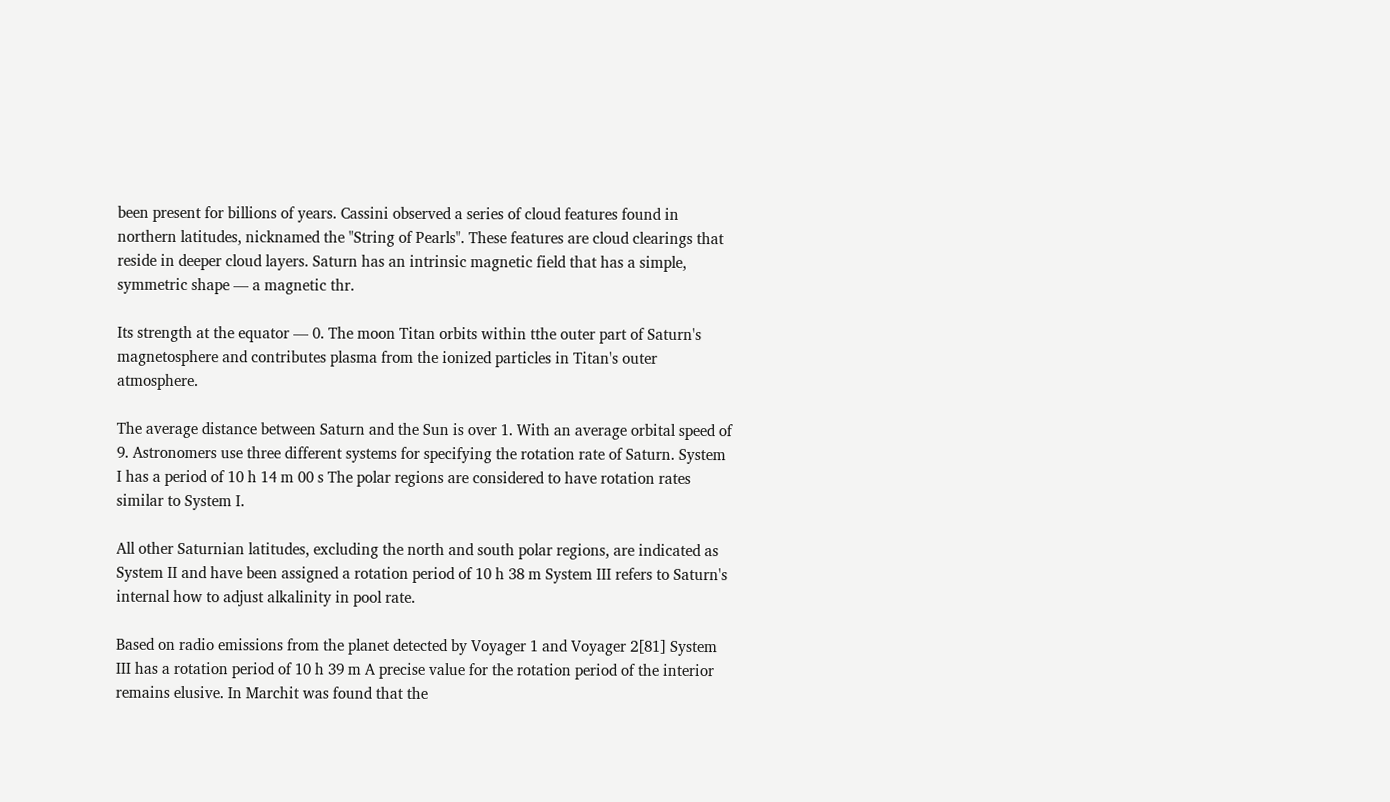been present for billions of years. Cassini observed a series of cloud features found in northern latitudes, nicknamed the "String of Pearls". These features are cloud clearings that reside in deeper cloud layers. Saturn has an intrinsic magnetic field that has a simple, symmetric shape — a magnetic thr.

Its strength at the equator — 0. The moon Titan orbits within tthe outer part of Saturn's magnetosphere and contributes plasma from the ionized particles in Titan's outer atmosphere.

The average distance between Saturn and the Sun is over 1. With an average orbital speed of 9. Astronomers use three different systems for specifying the rotation rate of Saturn. System I has a period of 10 h 14 m 00 s The polar regions are considered to have rotation rates similar to System I.

All other Saturnian latitudes, excluding the north and south polar regions, are indicated as System II and have been assigned a rotation period of 10 h 38 m System III refers to Saturn's internal how to adjust alkalinity in pool rate.

Based on radio emissions from the planet detected by Voyager 1 and Voyager 2[81] System III has a rotation period of 10 h 39 m A precise value for the rotation period of the interior remains elusive. In Marchit was found that the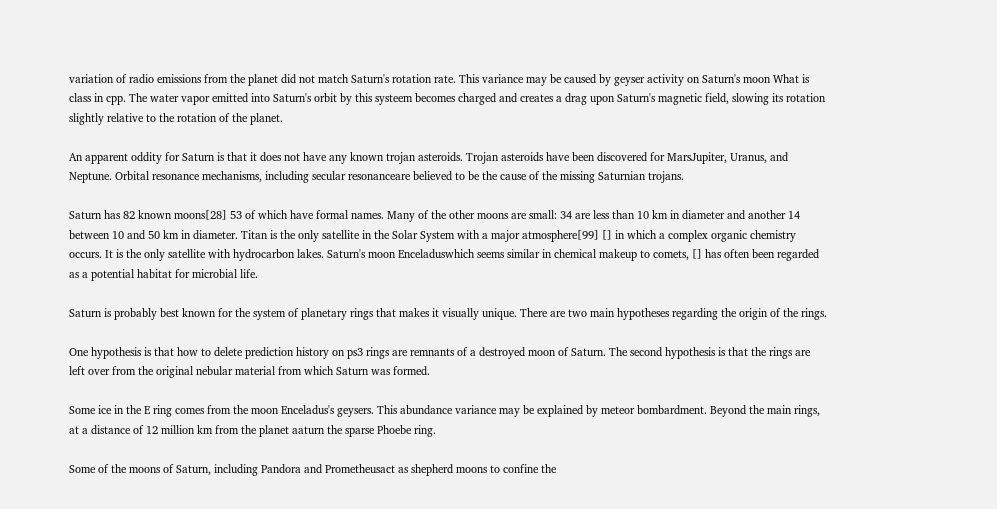variation of radio emissions from the planet did not match Saturn's rotation rate. This variance may be caused by geyser activity on Saturn's moon What is class in cpp. The water vapor emitted into Saturn's orbit by this systeem becomes charged and creates a drag upon Saturn's magnetic field, slowing its rotation slightly relative to the rotation of the planet.

An apparent oddity for Saturn is that it does not have any known trojan asteroids. Trojan asteroids have been discovered for MarsJupiter, Uranus, and Neptune. Orbital resonance mechanisms, including secular resonanceare believed to be the cause of the missing Saturnian trojans.

Saturn has 82 known moons[28] 53 of which have formal names. Many of the other moons are small: 34 are less than 10 km in diameter and another 14 between 10 and 50 km in diameter. Titan is the only satellite in the Solar System with a major atmosphere[99] [] in which a complex organic chemistry occurs. It is the only satellite with hydrocarbon lakes. Saturn's moon Enceladuswhich seems similar in chemical makeup to comets, [] has often been regarded as a potential habitat for microbial life.

Saturn is probably best known for the system of planetary rings that makes it visually unique. There are two main hypotheses regarding the origin of the rings.

One hypothesis is that how to delete prediction history on ps3 rings are remnants of a destroyed moon of Saturn. The second hypothesis is that the rings are left over from the original nebular material from which Saturn was formed.

Some ice in the E ring comes from the moon Enceladus's geysers. This abundance variance may be explained by meteor bombardment. Beyond the main rings, at a distance of 12 million km from the planet aaturn the sparse Phoebe ring.

Some of the moons of Saturn, including Pandora and Prometheusact as shepherd moons to confine the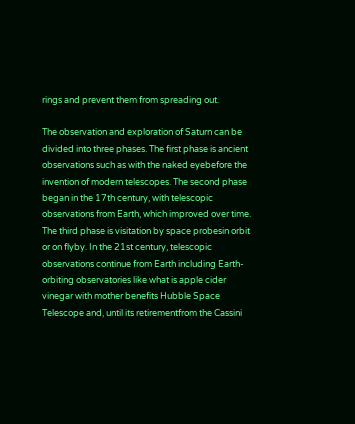rings and prevent them from spreading out.

The observation and exploration of Saturn can be divided into three phases. The first phase is ancient observations such as with the naked eyebefore the invention of modern telescopes. The second phase began in the 17th century, with telescopic observations from Earth, which improved over time. The third phase is visitation by space probesin orbit or on flyby. In the 21st century, telescopic observations continue from Earth including Earth-orbiting observatories like what is apple cider vinegar with mother benefits Hubble Space Telescope and, until its retirementfrom the Cassini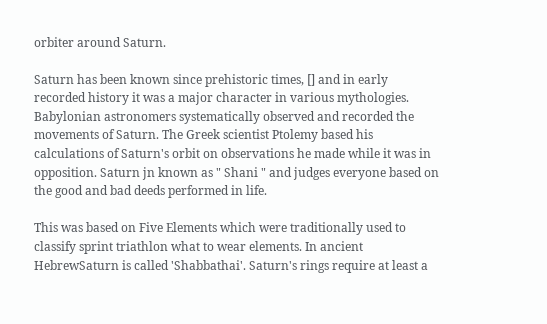orbiter around Saturn.

Saturn has been known since prehistoric times, [] and in early recorded history it was a major character in various mythologies. Babylonian astronomers systematically observed and recorded the movements of Saturn. The Greek scientist Ptolemy based his calculations of Saturn's orbit on observations he made while it was in opposition. Saturn jn known as " Shani " and judges everyone based on the good and bad deeds performed in life.

This was based on Five Elements which were traditionally used to classify sprint triathlon what to wear elements. In ancient HebrewSaturn is called 'Shabbathai'. Saturn's rings require at least a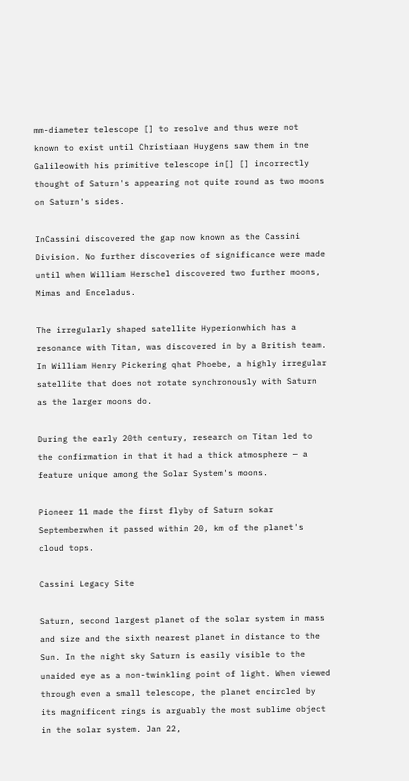mm-diameter telescope [] to resolve and thus were not known to exist until Christiaan Huygens saw them in tne Galileowith his primitive telescope in[] [] incorrectly thought of Saturn's appearing not quite round as two moons on Saturn's sides.

InCassini discovered the gap now known as the Cassini Division. No further discoveries of significance were made until when William Herschel discovered two further moons, Mimas and Enceladus.

The irregularly shaped satellite Hyperionwhich has a resonance with Titan, was discovered in by a British team. In William Henry Pickering qhat Phoebe, a highly irregular satellite that does not rotate synchronously with Saturn as the larger moons do.

During the early 20th century, research on Titan led to the confirmation in that it had a thick atmosphere — a feature unique among the Solar System's moons.

Pioneer 11 made the first flyby of Saturn sokar Septemberwhen it passed within 20, km of the planet's cloud tops.

Cassini Legacy Site

Saturn, second largest planet of the solar system in mass and size and the sixth nearest planet in distance to the Sun. In the night sky Saturn is easily visible to the unaided eye as a non-twinkling point of light. When viewed through even a small telescope, the planet encircled by its magnificent rings is arguably the most sublime object in the solar system. Jan 22,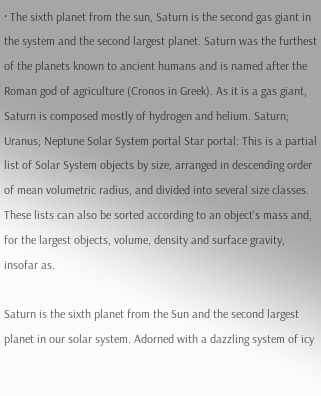· The sixth planet from the sun, Saturn is the second gas giant in the system and the second largest planet. Saturn was the furthest of the planets known to ancient humans and is named after the Roman god of agriculture (Cronos in Greek). As it is a gas giant, Saturn is composed mostly of hydrogen and helium. Saturn; Uranus; Neptune Solar System portal Star portal: This is a partial list of Solar System objects by size, arranged in descending order of mean volumetric radius, and divided into several size classes. These lists can also be sorted according to an object's mass and, for the largest objects, volume, density and surface gravity, insofar as.

Saturn is the sixth planet from the Sun and the second largest planet in our solar system. Adorned with a dazzling system of icy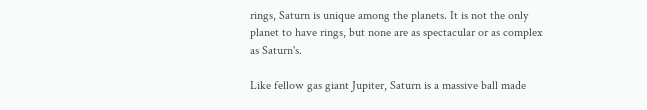rings, Saturn is unique among the planets. It is not the only planet to have rings, but none are as spectacular or as complex as Saturn's.

Like fellow gas giant Jupiter, Saturn is a massive ball made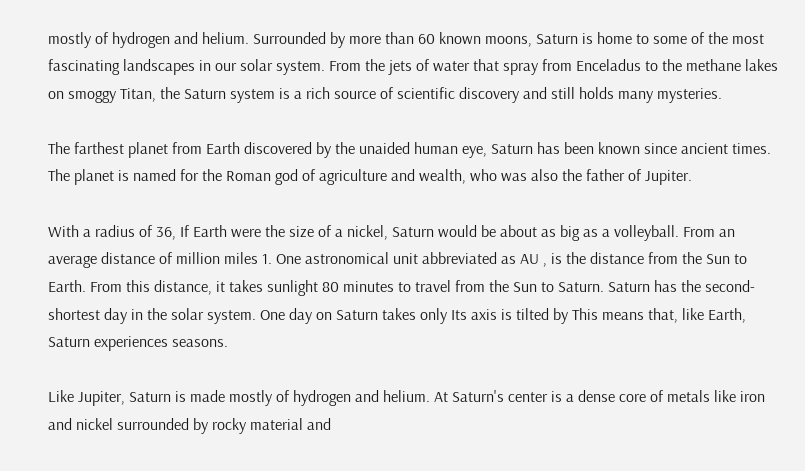mostly of hydrogen and helium. Surrounded by more than 60 known moons, Saturn is home to some of the most fascinating landscapes in our solar system. From the jets of water that spray from Enceladus to the methane lakes on smoggy Titan, the Saturn system is a rich source of scientific discovery and still holds many mysteries.

The farthest planet from Earth discovered by the unaided human eye, Saturn has been known since ancient times. The planet is named for the Roman god of agriculture and wealth, who was also the father of Jupiter.

With a radius of 36, If Earth were the size of a nickel, Saturn would be about as big as a volleyball. From an average distance of million miles 1. One astronomical unit abbreviated as AU , is the distance from the Sun to Earth. From this distance, it takes sunlight 80 minutes to travel from the Sun to Saturn. Saturn has the second-shortest day in the solar system. One day on Saturn takes only Its axis is tilted by This means that, like Earth, Saturn experiences seasons.

Like Jupiter, Saturn is made mostly of hydrogen and helium. At Saturn's center is a dense core of metals like iron and nickel surrounded by rocky material and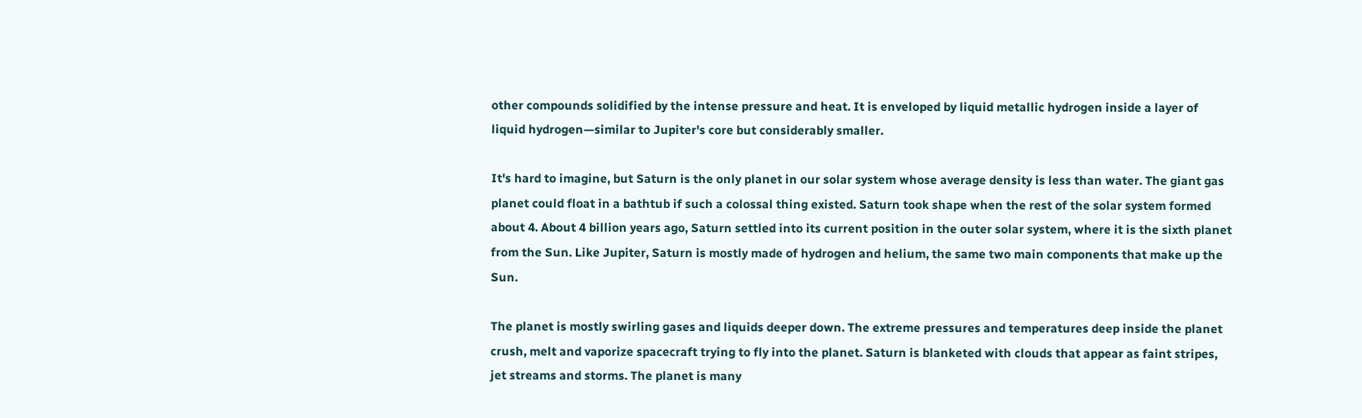other compounds solidified by the intense pressure and heat. It is enveloped by liquid metallic hydrogen inside a layer of liquid hydrogen—similar to Jupiter's core but considerably smaller.

It's hard to imagine, but Saturn is the only planet in our solar system whose average density is less than water. The giant gas planet could float in a bathtub if such a colossal thing existed. Saturn took shape when the rest of the solar system formed about 4. About 4 billion years ago, Saturn settled into its current position in the outer solar system, where it is the sixth planet from the Sun. Like Jupiter, Saturn is mostly made of hydrogen and helium, the same two main components that make up the Sun.

The planet is mostly swirling gases and liquids deeper down. The extreme pressures and temperatures deep inside the planet crush, melt and vaporize spacecraft trying to fly into the planet. Saturn is blanketed with clouds that appear as faint stripes, jet streams and storms. The planet is many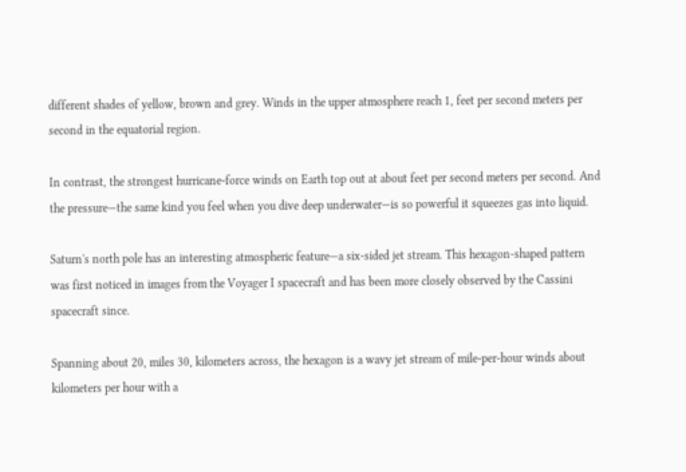different shades of yellow, brown and grey. Winds in the upper atmosphere reach 1, feet per second meters per second in the equatorial region.

In contrast, the strongest hurricane-force winds on Earth top out at about feet per second meters per second. And the pressure—the same kind you feel when you dive deep underwater—is so powerful it squeezes gas into liquid.

Saturn's north pole has an interesting atmospheric feature—a six-sided jet stream. This hexagon-shaped pattern was first noticed in images from the Voyager I spacecraft and has been more closely observed by the Cassini spacecraft since.

Spanning about 20, miles 30, kilometers across, the hexagon is a wavy jet stream of mile-per-hour winds about kilometers per hour with a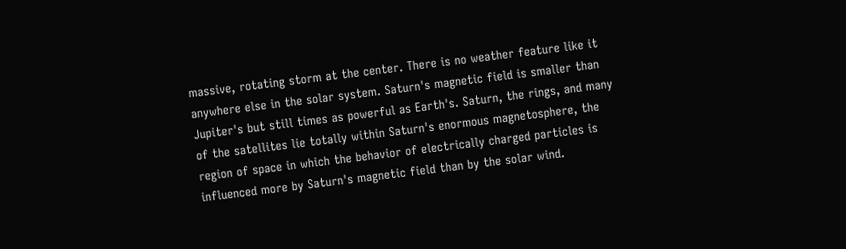massive, rotating storm at the center. There is no weather feature like it anywhere else in the solar system. Saturn's magnetic field is smaller than Jupiter's but still times as powerful as Earth's. Saturn, the rings, and many of the satellites lie totally within Saturn's enormous magnetosphere, the region of space in which the behavior of electrically charged particles is influenced more by Saturn's magnetic field than by the solar wind.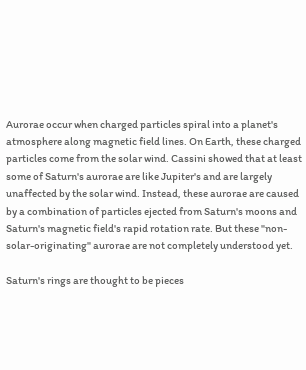Aurorae occur when charged particles spiral into a planet's atmosphere along magnetic field lines. On Earth, these charged particles come from the solar wind. Cassini showed that at least some of Saturn's aurorae are like Jupiter's and are largely unaffected by the solar wind. Instead, these aurorae are caused by a combination of particles ejected from Saturn's moons and Saturn's magnetic field's rapid rotation rate. But these "non-solar-originating" aurorae are not completely understood yet.

Saturn's rings are thought to be pieces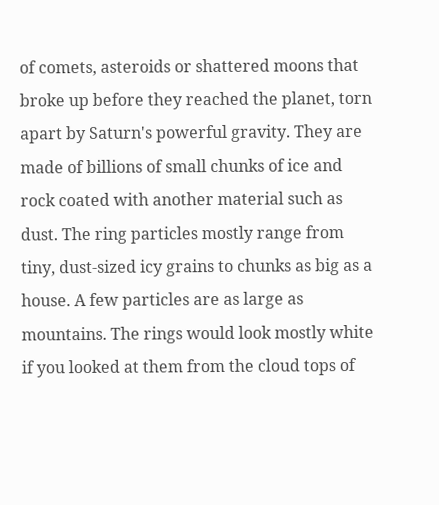of comets, asteroids or shattered moons that broke up before they reached the planet, torn apart by Saturn's powerful gravity. They are made of billions of small chunks of ice and rock coated with another material such as dust. The ring particles mostly range from tiny, dust-sized icy grains to chunks as big as a house. A few particles are as large as mountains. The rings would look mostly white if you looked at them from the cloud tops of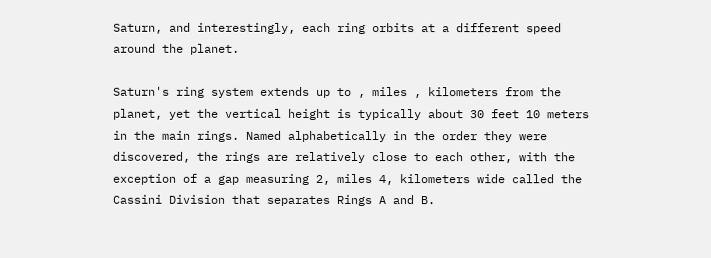Saturn, and interestingly, each ring orbits at a different speed around the planet.

Saturn's ring system extends up to , miles , kilometers from the planet, yet the vertical height is typically about 30 feet 10 meters in the main rings. Named alphabetically in the order they were discovered, the rings are relatively close to each other, with the exception of a gap measuring 2, miles 4, kilometers wide called the Cassini Division that separates Rings A and B.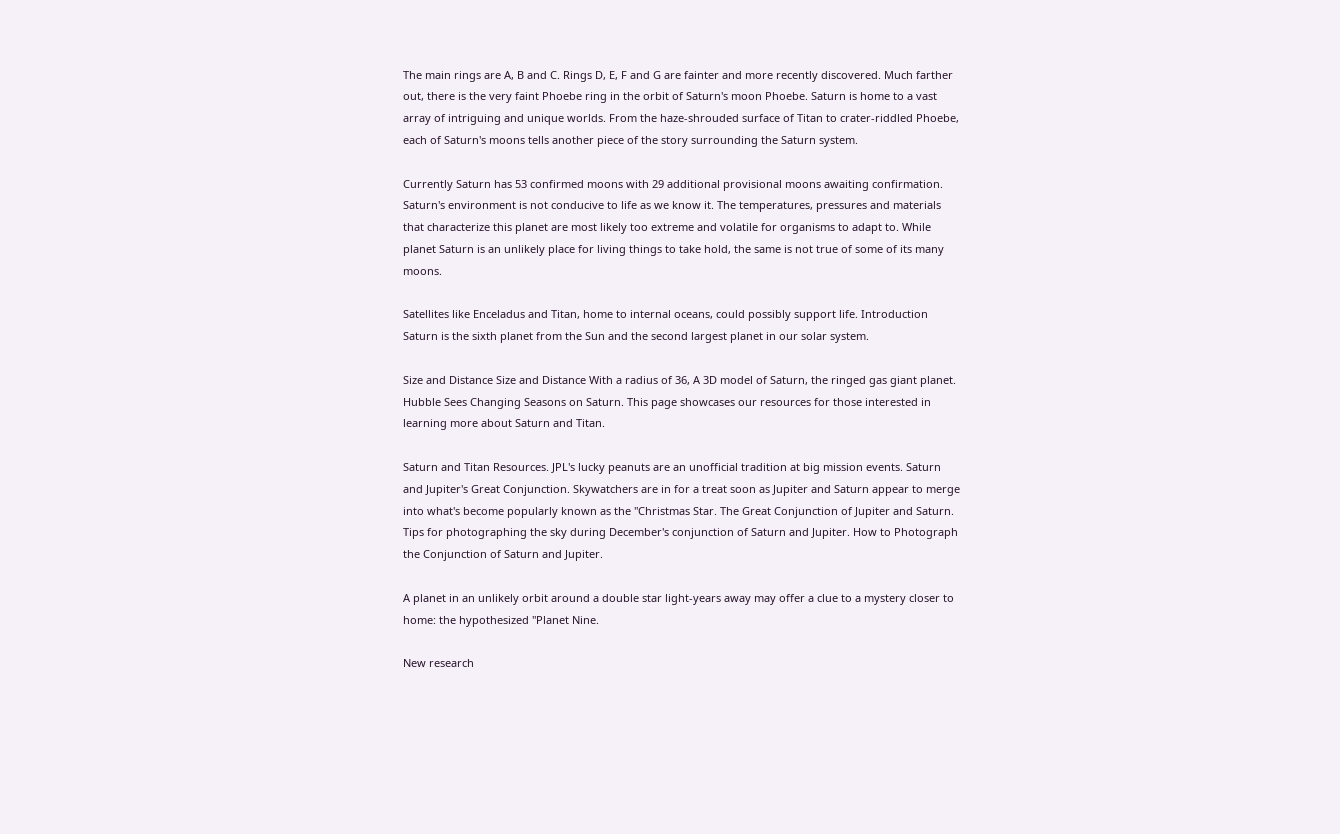The main rings are A, B and C. Rings D, E, F and G are fainter and more recently discovered. Much farther out, there is the very faint Phoebe ring in the orbit of Saturn's moon Phoebe. Saturn is home to a vast array of intriguing and unique worlds. From the haze-shrouded surface of Titan to crater-riddled Phoebe, each of Saturn's moons tells another piece of the story surrounding the Saturn system.

Currently Saturn has 53 confirmed moons with 29 additional provisional moons awaiting confirmation. Saturn's environment is not conducive to life as we know it. The temperatures, pressures and materials that characterize this planet are most likely too extreme and volatile for organisms to adapt to. While planet Saturn is an unlikely place for living things to take hold, the same is not true of some of its many moons.

Satellites like Enceladus and Titan, home to internal oceans, could possibly support life. Introduction Saturn is the sixth planet from the Sun and the second largest planet in our solar system.

Size and Distance Size and Distance With a radius of 36, A 3D model of Saturn, the ringed gas giant planet. Hubble Sees Changing Seasons on Saturn. This page showcases our resources for those interested in learning more about Saturn and Titan.

Saturn and Titan Resources. JPL's lucky peanuts are an unofficial tradition at big mission events. Saturn and Jupiter's Great Conjunction. Skywatchers are in for a treat soon as Jupiter and Saturn appear to merge into what's become popularly known as the "Christmas Star. The Great Conjunction of Jupiter and Saturn. Tips for photographing the sky during December's conjunction of Saturn and Jupiter. How to Photograph the Conjunction of Saturn and Jupiter.

A planet in an unlikely orbit around a double star light-years away may offer a clue to a mystery closer to home: the hypothesized "Planet Nine.

New research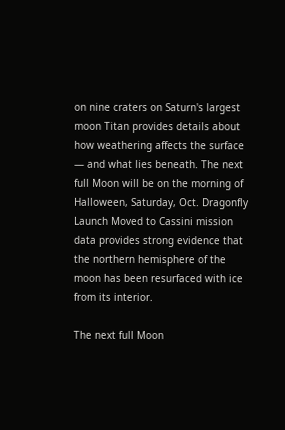on nine craters on Saturn's largest moon Titan provides details about how weathering affects the surface — and what lies beneath. The next full Moon will be on the morning of Halloween, Saturday, Oct. Dragonfly Launch Moved to Cassini mission data provides strong evidence that the northern hemisphere of the moon has been resurfaced with ice from its interior.

The next full Moon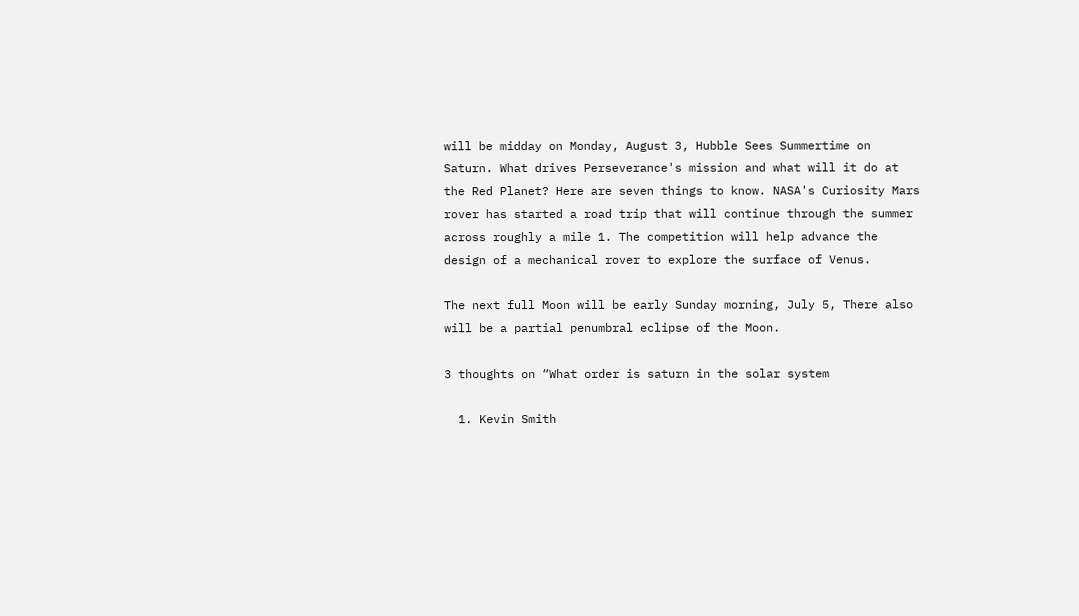will be midday on Monday, August 3, Hubble Sees Summertime on Saturn. What drives Perseverance's mission and what will it do at the Red Planet? Here are seven things to know. NASA's Curiosity Mars rover has started a road trip that will continue through the summer across roughly a mile 1. The competition will help advance the design of a mechanical rover to explore the surface of Venus.

The next full Moon will be early Sunday morning, July 5, There also will be a partial penumbral eclipse of the Moon.

3 thoughts on “What order is saturn in the solar system

  1. Kevin Smith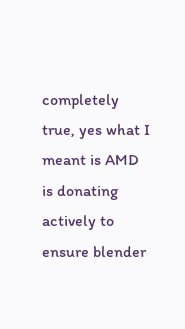completely true, yes what I meant is AMD is donating actively to ensure blender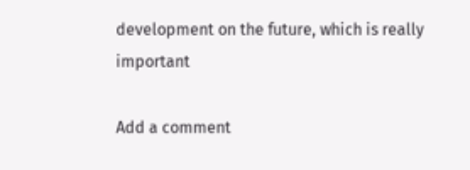development on the future, which is really important

Add a comment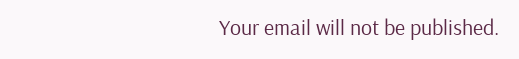Your email will not be published.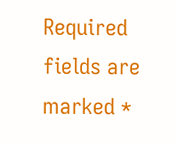Required fields are marked *